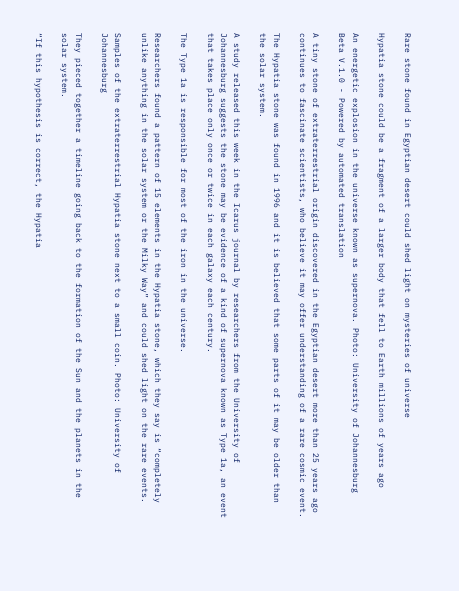Rare stone found in Egyptian desert could shed light on mysteries of universe

Hypatia stone could be a fragment of a larger body that fell to Earth millions of years ago

An energetic explosion in the universe known as supernova. Photo: University of Johannesburg
Beta V.1.0 - Powered by automated translation

A tiny stone of extraterrestrial origin discovered in the Egyptian desert more than 25 years ago continues to fascinate scientists, who believe it may offer understanding of a rare cosmic event.

The Hypatia stone was found in 1996 and it is believed that some parts of it may be older than the solar system.

A study released this week in the Icarus journal by researchers from the University of Johannesburg suggests the stone may be evidence of a kind of supernova known as Type 1a, an event that takes place only once or twice in each galaxy each century.

The Type 1a is responsible for most of the iron in the universe.

Researchers found a pattern of 15 elements in the Hypatia stone, which they say is “completely unlike anything in the solar system or the Milky Way” and could shed light on the rare events.

Samples of the extraterrestrial Hypatia stone next to a small coin. Photo: University of Johannesburg

They pieced together a timeline going back to the formation of the Sun and the planets in the solar system.

“If this hypothesis is correct, the Hypatia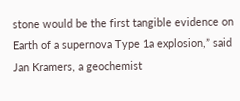stone would be the first tangible evidence on Earth of a supernova Type 1a explosion,” said Jan Kramers, a geochemist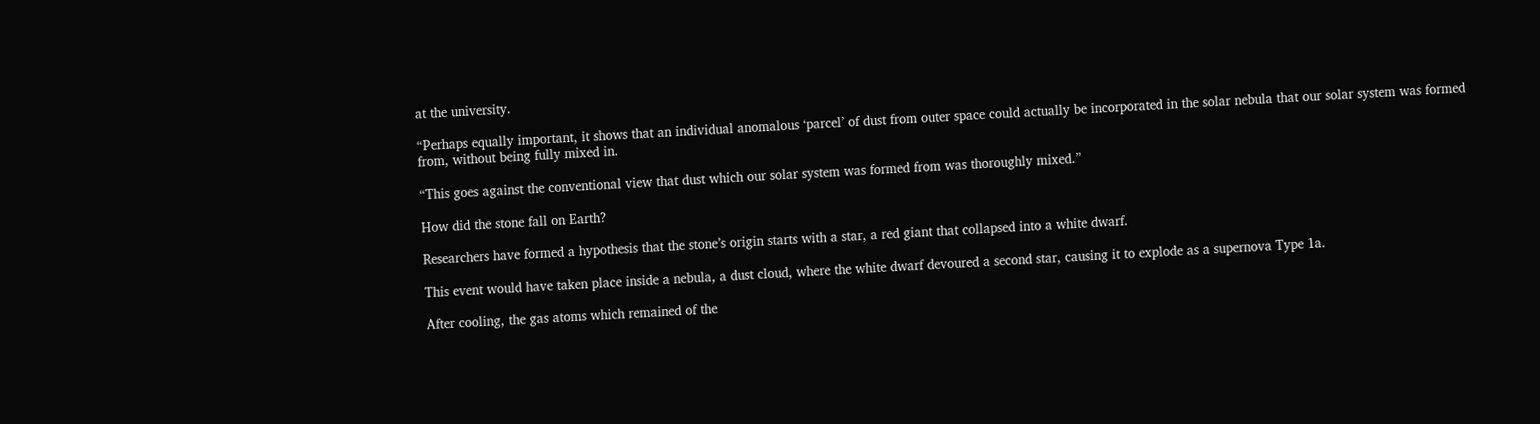at the university.

“Perhaps equally important, it shows that an individual anomalous ‘parcel’ of dust from outer space could actually be incorporated in the solar nebula that our solar system was formed from, without being fully mixed in.

“This goes against the conventional view that dust which our solar system was formed from was thoroughly mixed.”

How did the stone fall on Earth?

Researchers have formed a hypothesis that the stone’s origin starts with a star, a red giant that collapsed into a white dwarf.

This event would have taken place inside a nebula, a dust cloud, where the white dwarf devoured a second star, causing it to explode as a supernova Type 1a.

After cooling, the gas atoms which remained of the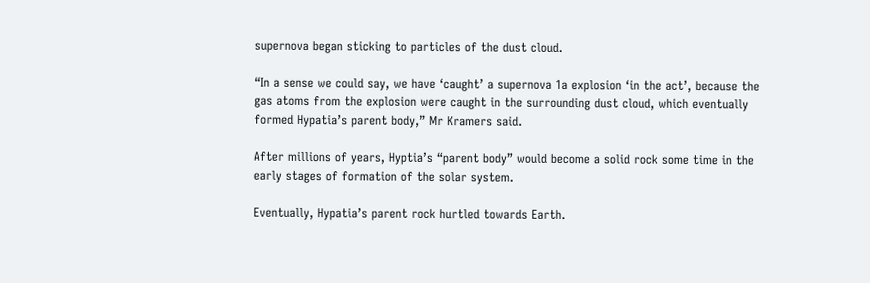supernova began sticking to particles of the dust cloud.

“In a sense we could say, we have ‘caught’ a supernova 1a explosion ‘in the act’, because the gas atoms from the explosion were caught in the surrounding dust cloud, which eventually formed Hypatia’s parent body,” Mr Kramers said.

After millions of years, Hyptia’s “parent body” would become a solid rock some time in the early stages of formation of the solar system.

Eventually, Hypatia’s parent rock hurtled towards Earth.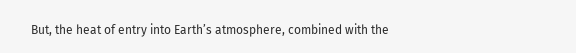But, the heat of entry into Earth’s atmosphere, combined with the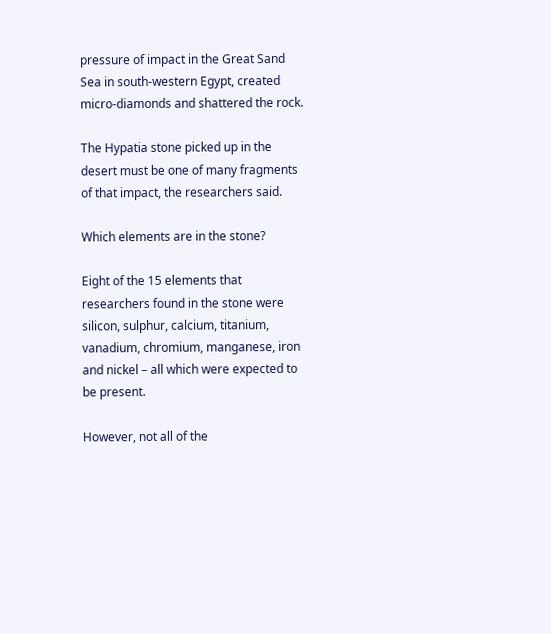pressure of impact in the Great Sand Sea in south-western Egypt, created micro-diamonds and shattered the rock.

The Hypatia stone picked up in the desert must be one of many fragments of that impact, the researchers said.

Which elements are in the stone?

Eight of the 15 elements that researchers found in the stone were silicon, sulphur, calcium, titanium, vanadium, chromium, manganese, iron and nickel – all which were expected to be present.

However, not all of the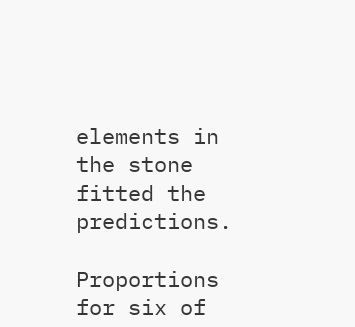elements in the stone fitted the predictions.

Proportions for six of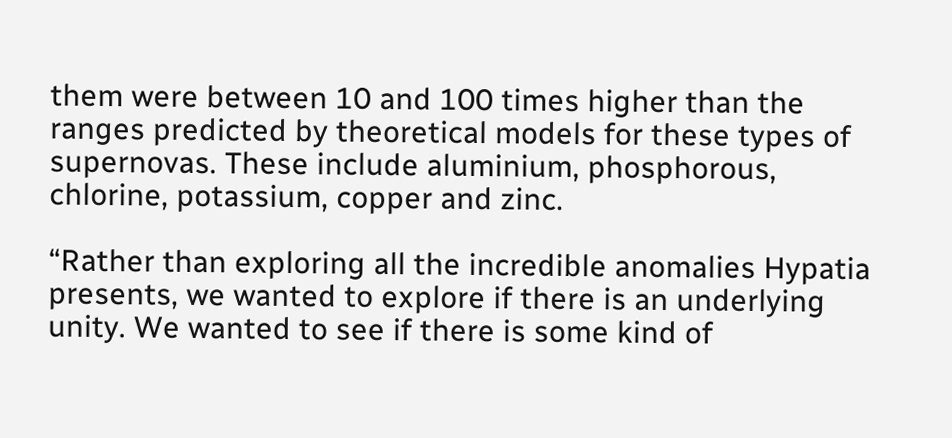them were between 10 and 100 times higher than the ranges predicted by theoretical models for these types of supernovas. These include aluminium, phosphorous, chlorine, potassium, copper and zinc.

“Rather than exploring all the incredible anomalies Hypatia presents, we wanted to explore if there is an underlying unity. We wanted to see if there is some kind of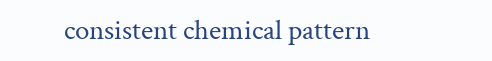consistent chemical pattern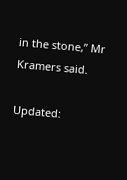in the stone,” Mr Kramers said.

Updated: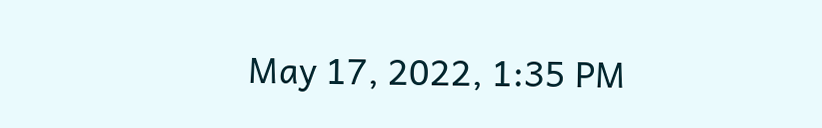May 17, 2022, 1:35 PM